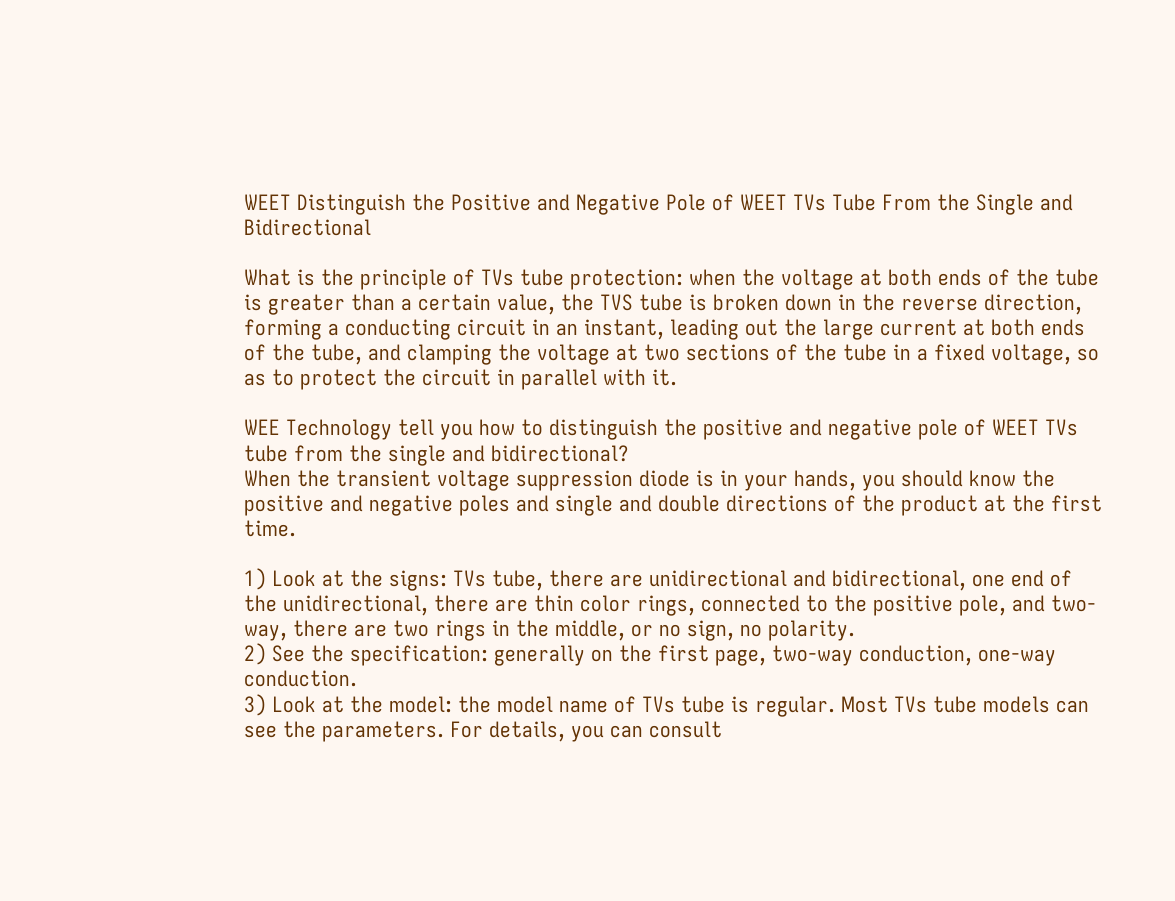WEET Distinguish the Positive and Negative Pole of WEET TVs Tube From the Single and Bidirectional

What is the principle of TVs tube protection: when the voltage at both ends of the tube is greater than a certain value, the TVS tube is broken down in the reverse direction, forming a conducting circuit in an instant, leading out the large current at both ends of the tube, and clamping the voltage at two sections of the tube in a fixed voltage, so as to protect the circuit in parallel with it.

WEE Technology tell you how to distinguish the positive and negative pole of WEET TVs tube from the single and bidirectional?
When the transient voltage suppression diode is in your hands, you should know the positive and negative poles and single and double directions of the product at the first time.

1) Look at the signs: TVs tube, there are unidirectional and bidirectional, one end of the unidirectional, there are thin color rings, connected to the positive pole, and two-way, there are two rings in the middle, or no sign, no polarity.
2) See the specification: generally on the first page, two-way conduction, one-way conduction.
3) Look at the model: the model name of TVs tube is regular. Most TVs tube models can see the parameters. For details, you can consult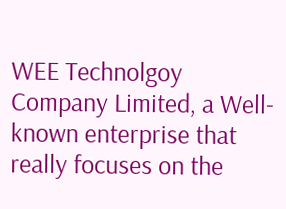WEE Technolgoy Company Limited, a Well-known enterprise that really focuses on the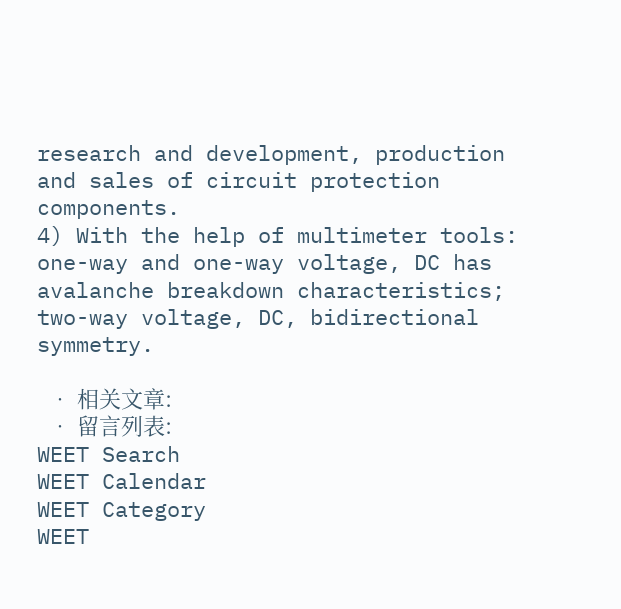research and development, production and sales of circuit protection components.
4) With the help of multimeter tools: one-way and one-way voltage, DC has avalanche breakdown characteristics; two-way voltage, DC, bidirectional symmetry.

  • 相关文章:
  • 留言列表:
WEET Search
WEET Calendar
WEET Category
WEET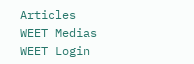Articles
WEET Medias
WEET Login